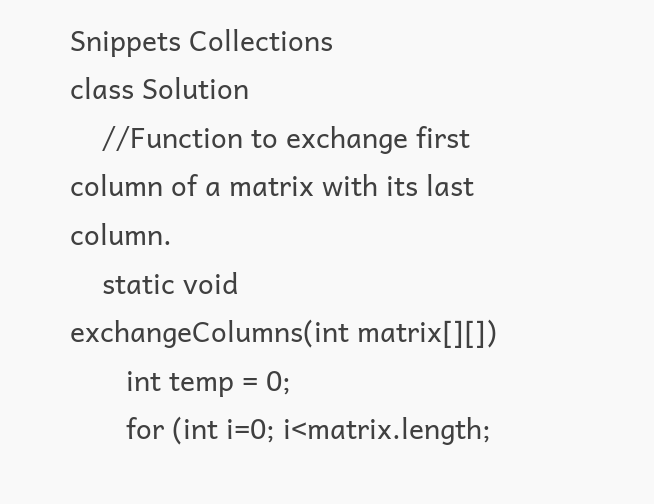Snippets Collections
class Solution
    //Function to exchange first column of a matrix with its last column.
    static void exchangeColumns(int matrix[][])
       int temp = 0;
       for (int i=0; i<matrix.length;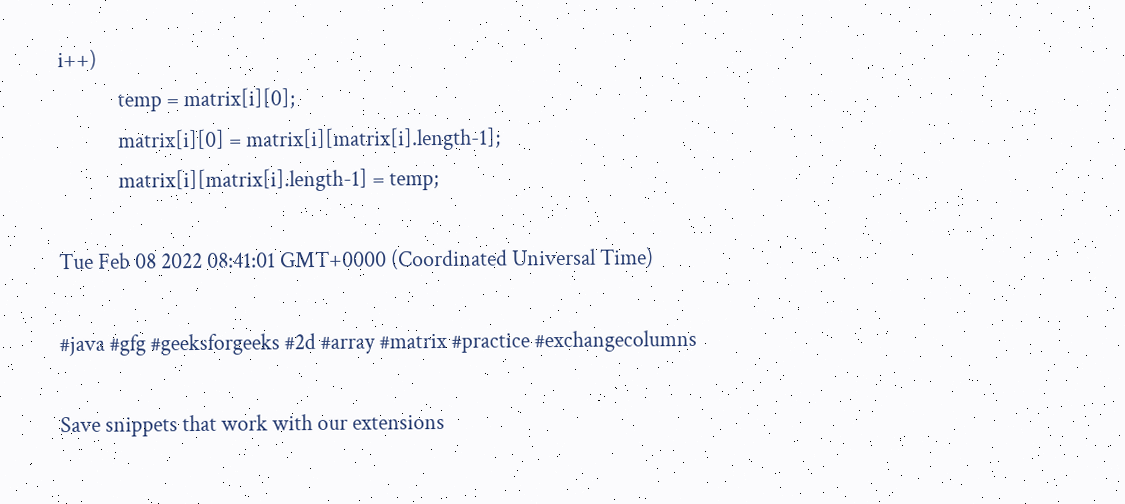i++)
            temp = matrix[i][0];
            matrix[i][0] = matrix[i][matrix[i].length-1];
            matrix[i][matrix[i].length-1] = temp;

Tue Feb 08 2022 08:41:01 GMT+0000 (Coordinated Universal Time)

#java #gfg #geeksforgeeks #2d #array #matrix #practice #exchangecolumns

Save snippets that work with our extensions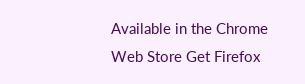Available in the Chrome Web Store Get Firefox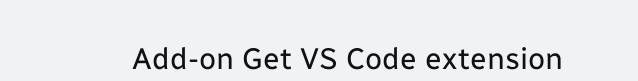Add-on Get VS Code extension